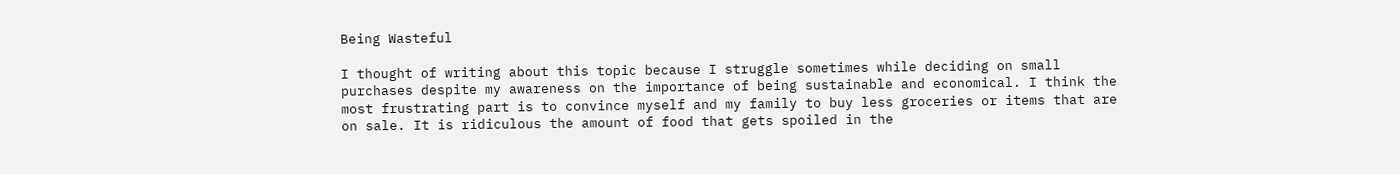Being Wasteful

I thought of writing about this topic because I struggle sometimes while deciding on small purchases despite my awareness on the importance of being sustainable and economical. I think the most frustrating part is to convince myself and my family to buy less groceries or items that are on sale. It is ridiculous the amount of food that gets spoiled in the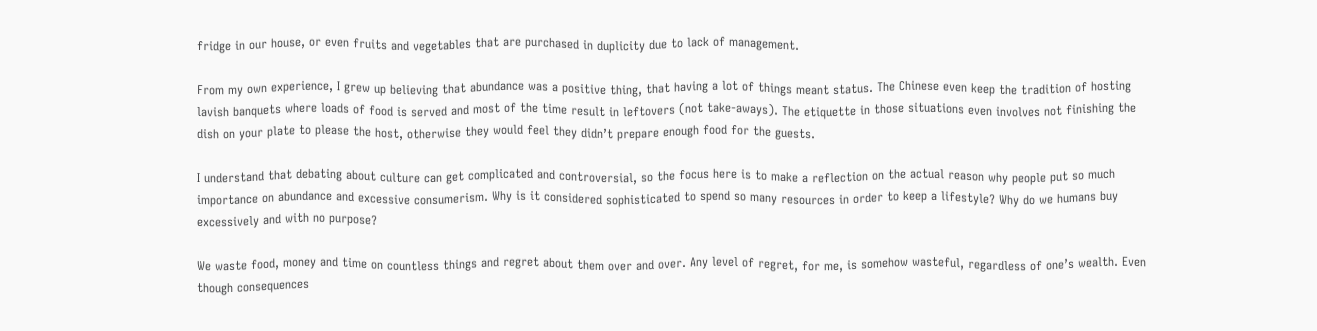fridge in our house, or even fruits and vegetables that are purchased in duplicity due to lack of management.

From my own experience, I grew up believing that abundance was a positive thing, that having a lot of things meant status. The Chinese even keep the tradition of hosting lavish banquets where loads of food is served and most of the time result in leftovers (not take-aways). The etiquette in those situations even involves not finishing the dish on your plate to please the host, otherwise they would feel they didn’t prepare enough food for the guests.

I understand that debating about culture can get complicated and controversial, so the focus here is to make a reflection on the actual reason why people put so much importance on abundance and excessive consumerism. Why is it considered sophisticated to spend so many resources in order to keep a lifestyle? Why do we humans buy excessively and with no purpose?

We waste food, money and time on countless things and regret about them over and over. Any level of regret, for me, is somehow wasteful, regardless of one’s wealth. Even though consequences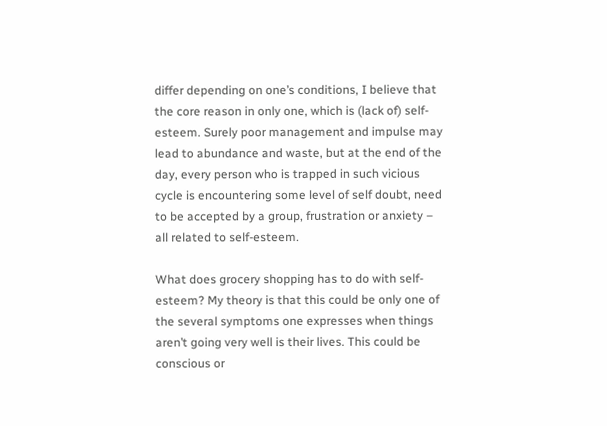differ depending on one’s conditions, I believe that the core reason in only one, which is (lack of) self-esteem. Surely poor management and impulse may lead to abundance and waste, but at the end of the day, every person who is trapped in such vicious cycle is encountering some level of self doubt, need to be accepted by a group, frustration or anxiety – all related to self-esteem.

What does grocery shopping has to do with self-esteem? My theory is that this could be only one of the several symptoms one expresses when things aren’t going very well is their lives. This could be conscious or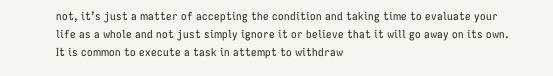not, it’s just a matter of accepting the condition and taking time to evaluate your life as a whole and not just simply ignore it or believe that it will go away on its own. It is common to execute a task in attempt to withdraw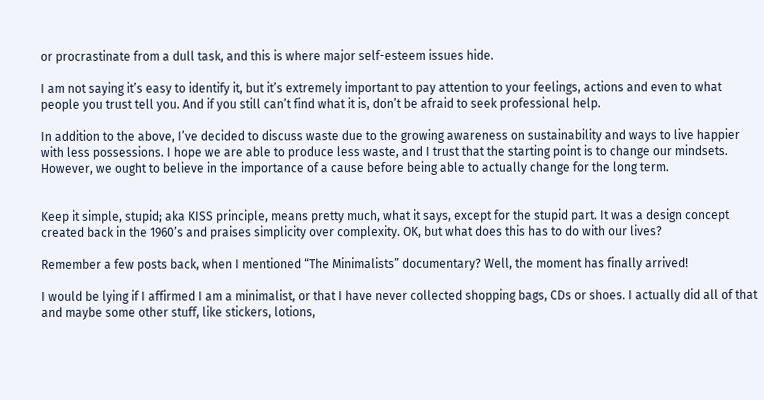or procrastinate from a dull task, and this is where major self-esteem issues hide.

I am not saying it’s easy to identify it, but it’s extremely important to pay attention to your feelings, actions and even to what people you trust tell you. And if you still can’t find what it is, don’t be afraid to seek professional help.

In addition to the above, I’ve decided to discuss waste due to the growing awareness on sustainability and ways to live happier with less possessions. I hope we are able to produce less waste, and I trust that the starting point is to change our mindsets. However, we ought to believe in the importance of a cause before being able to actually change for the long term.


Keep it simple, stupid; aka KISS principle, means pretty much, what it says, except for the stupid part. It was a design concept created back in the 1960’s and praises simplicity over complexity. OK, but what does this has to do with our lives?

Remember a few posts back, when I mentioned “The Minimalists” documentary? Well, the moment has finally arrived!

I would be lying if I affirmed I am a minimalist, or that I have never collected shopping bags, CDs or shoes. I actually did all of that and maybe some other stuff, like stickers, lotions,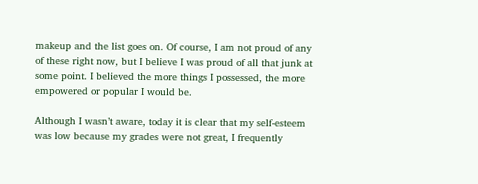makeup and the list goes on. Of course, I am not proud of any of these right now, but I believe I was proud of all that junk at some point. I believed the more things I possessed, the more empowered or popular I would be.

Although I wasn’t aware, today it is clear that my self-esteem was low because my grades were not great, I frequently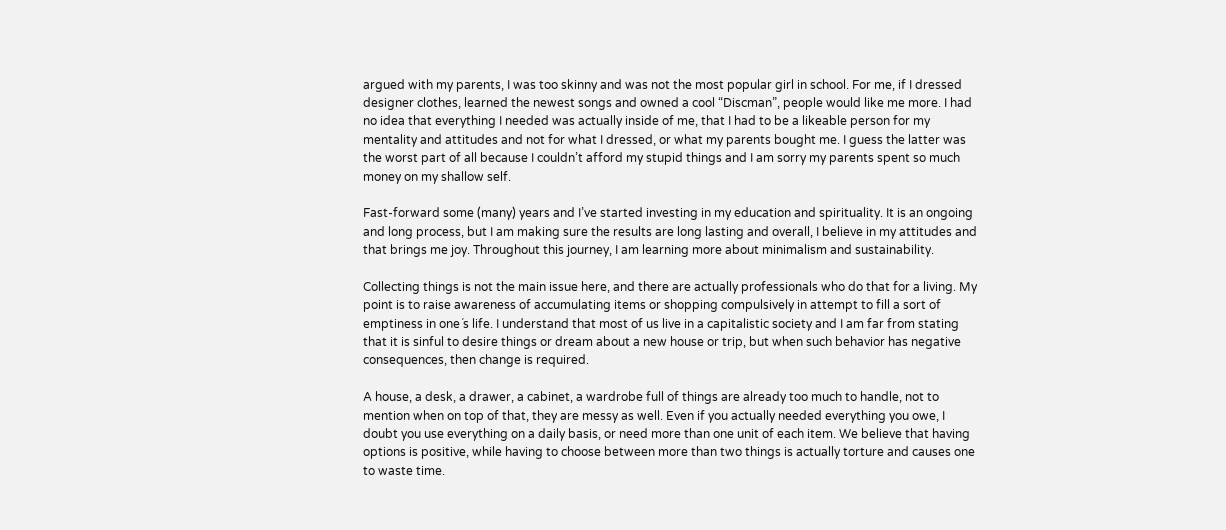argued with my parents, I was too skinny and was not the most popular girl in school. For me, if I dressed designer clothes, learned the newest songs and owned a cool “Discman”, people would like me more. I had no idea that everything I needed was actually inside of me, that I had to be a likeable person for my mentality and attitudes and not for what I dressed, or what my parents bought me. I guess the latter was the worst part of all because I couldn’t afford my stupid things and I am sorry my parents spent so much money on my shallow self.

Fast-forward some (many) years and I’ve started investing in my education and spirituality. It is an ongoing and long process, but I am making sure the results are long lasting and overall, I believe in my attitudes and that brings me joy. Throughout this journey, I am learning more about minimalism and sustainability.

Collecting things is not the main issue here, and there are actually professionals who do that for a living. My point is to raise awareness of accumulating items or shopping compulsively in attempt to fill a sort of emptiness in one´s life. I understand that most of us live in a capitalistic society and I am far from stating that it is sinful to desire things or dream about a new house or trip, but when such behavior has negative consequences, then change is required.

A house, a desk, a drawer, a cabinet, a wardrobe full of things are already too much to handle, not to mention when on top of that, they are messy as well. Even if you actually needed everything you owe, I doubt you use everything on a daily basis, or need more than one unit of each item. We believe that having options is positive, while having to choose between more than two things is actually torture and causes one to waste time.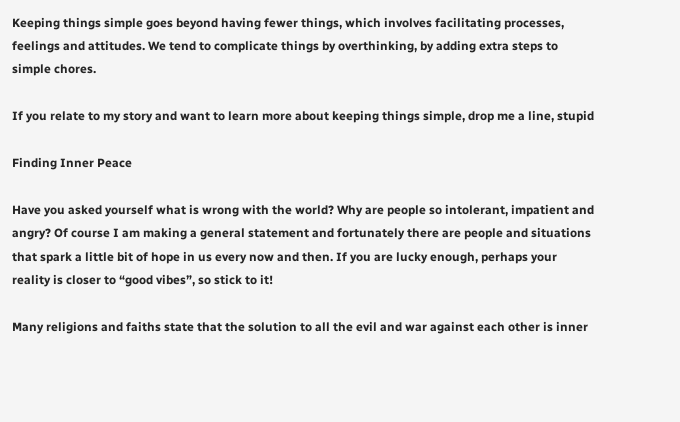Keeping things simple goes beyond having fewer things, which involves facilitating processes, feelings and attitudes. We tend to complicate things by overthinking, by adding extra steps to simple chores.

If you relate to my story and want to learn more about keeping things simple, drop me a line, stupid

Finding Inner Peace

Have you asked yourself what is wrong with the world? Why are people so intolerant, impatient and angry? Of course I am making a general statement and fortunately there are people and situations that spark a little bit of hope in us every now and then. If you are lucky enough, perhaps your reality is closer to “good vibes”, so stick to it!

Many religions and faiths state that the solution to all the evil and war against each other is inner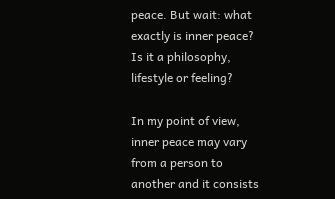peace. But wait: what exactly is inner peace? Is it a philosophy, lifestyle or feeling?

In my point of view, inner peace may vary from a person to another and it consists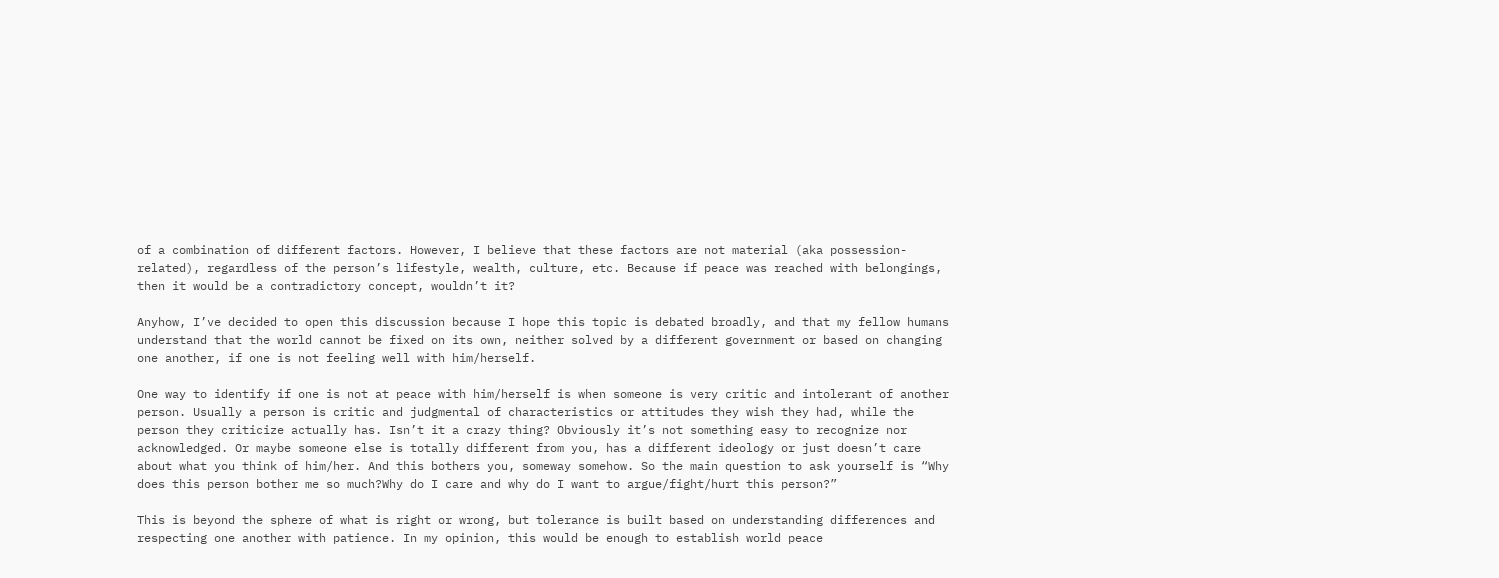of a combination of different factors. However, I believe that these factors are not material (aka possession-related), regardless of the person’s lifestyle, wealth, culture, etc. Because if peace was reached with belongings, then it would be a contradictory concept, wouldn’t it?

Anyhow, I’ve decided to open this discussion because I hope this topic is debated broadly, and that my fellow humans understand that the world cannot be fixed on its own, neither solved by a different government or based on changing one another, if one is not feeling well with him/herself.

One way to identify if one is not at peace with him/herself is when someone is very critic and intolerant of another person. Usually a person is critic and judgmental of characteristics or attitudes they wish they had, while the person they criticize actually has. Isn’t it a crazy thing? Obviously it’s not something easy to recognize nor acknowledged. Or maybe someone else is totally different from you, has a different ideology or just doesn’t care about what you think of him/her. And this bothers you, someway somehow. So the main question to ask yourself is “Why does this person bother me so much?Why do I care and why do I want to argue/fight/hurt this person?”

This is beyond the sphere of what is right or wrong, but tolerance is built based on understanding differences and respecting one another with patience. In my opinion, this would be enough to establish world peace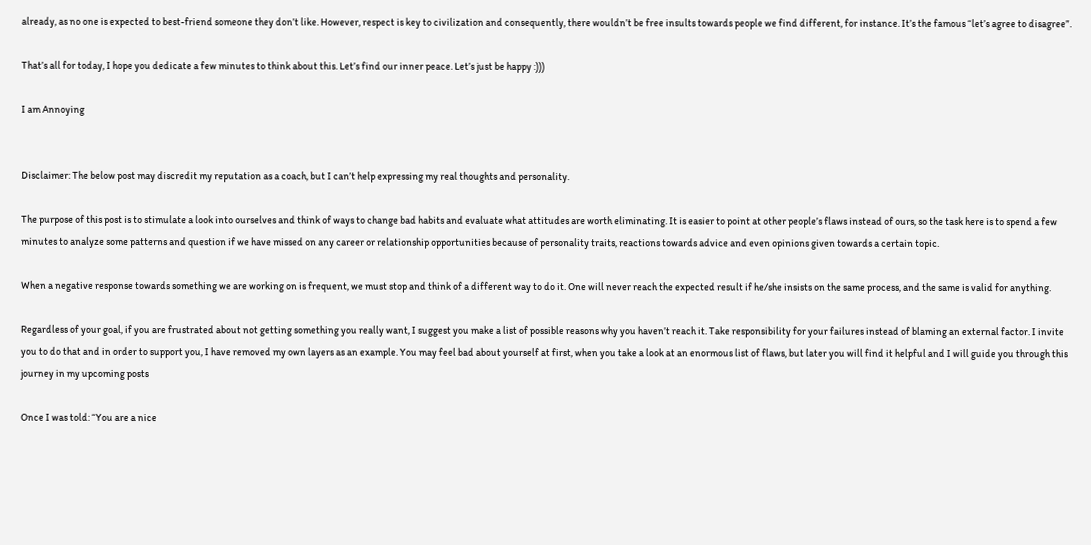already, as no one is expected to best-friend someone they don’t like. However, respect is key to civilization and consequently, there wouldn’t be free insults towards people we find different, for instance. It’s the famous “let’s agree to disagree”.

That’s all for today, I hope you dedicate a few minutes to think about this. Let’s find our inner peace. Let’s just be happy :)))

I am Annoying


Disclaimer: The below post may discredit my reputation as a coach, but I can’t help expressing my real thoughts and personality.

The purpose of this post is to stimulate a look into ourselves and think of ways to change bad habits and evaluate what attitudes are worth eliminating. It is easier to point at other people’s flaws instead of ours, so the task here is to spend a few minutes to analyze some patterns and question if we have missed on any career or relationship opportunities because of personality traits, reactions towards advice and even opinions given towards a certain topic.

When a negative response towards something we are working on is frequent, we must stop and think of a different way to do it. One will never reach the expected result if he/she insists on the same process, and the same is valid for anything.

Regardless of your goal, if you are frustrated about not getting something you really want, I suggest you make a list of possible reasons why you haven’t reach it. Take responsibility for your failures instead of blaming an external factor. I invite you to do that and in order to support you, I have removed my own layers as an example. You may feel bad about yourself at first, when you take a look at an enormous list of flaws, but later you will find it helpful and I will guide you through this journey in my upcoming posts

Once I was told: “You are a nice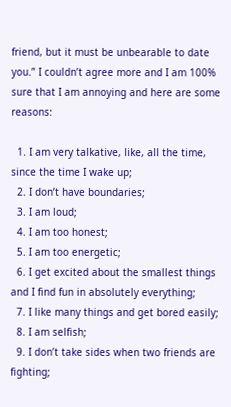friend, but it must be unbearable to date you.” I couldn’t agree more and I am 100% sure that I am annoying and here are some reasons:

  1. I am very talkative, like, all the time, since the time I wake up;
  2. I don’t have boundaries;
  3. I am loud;
  4. I am too honest;
  5. I am too energetic;
  6. I get excited about the smallest things and I find fun in absolutely everything;
  7. I like many things and get bored easily;
  8. I am selfish;
  9. I don’t take sides when two friends are fighting;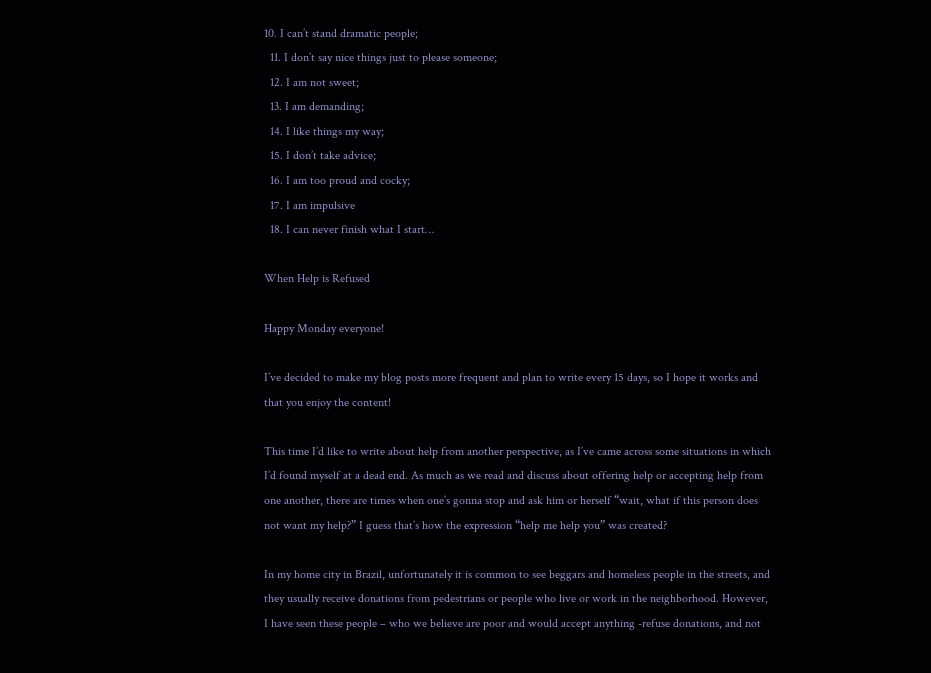10. I can’t stand dramatic people;
  11. I don’t say nice things just to please someone;
  12. I am not sweet;
  13. I am demanding;
  14. I like things my way;
  15. I don’t take advice;
  16. I am too proud and cocky;
  17. I am impulsive
  18. I can never finish what I start…

When Help is Refused

Happy Monday everyone!

I’ve decided to make my blog posts more frequent and plan to write every 15 days, so I hope it works and that you enjoy the content!

This time I’d like to write about help from another perspective, as I’ve came across some situations in which I’d found myself at a dead end. As much as we read and discuss about offering help or accepting help from one another, there are times when one’s gonna stop and ask him or herself “wait, what if this person does not want my help?” I guess that’s how the expression “help me help you” was created?

In my home city in Brazil, unfortunately it is common to see beggars and homeless people in the streets, and they usually receive donations from pedestrians or people who live or work in the neighborhood. However, I have seen these people – who we believe are poor and would accept anything -refuse donations, and not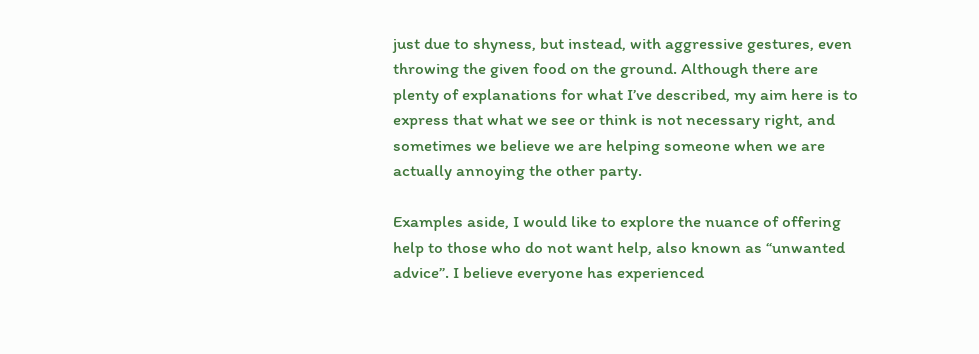just due to shyness, but instead, with aggressive gestures, even throwing the given food on the ground. Although there are plenty of explanations for what I’ve described, my aim here is to express that what we see or think is not necessary right, and sometimes we believe we are helping someone when we are actually annoying the other party.

Examples aside, I would like to explore the nuance of offering help to those who do not want help, also known as “unwanted advice”. I believe everyone has experienced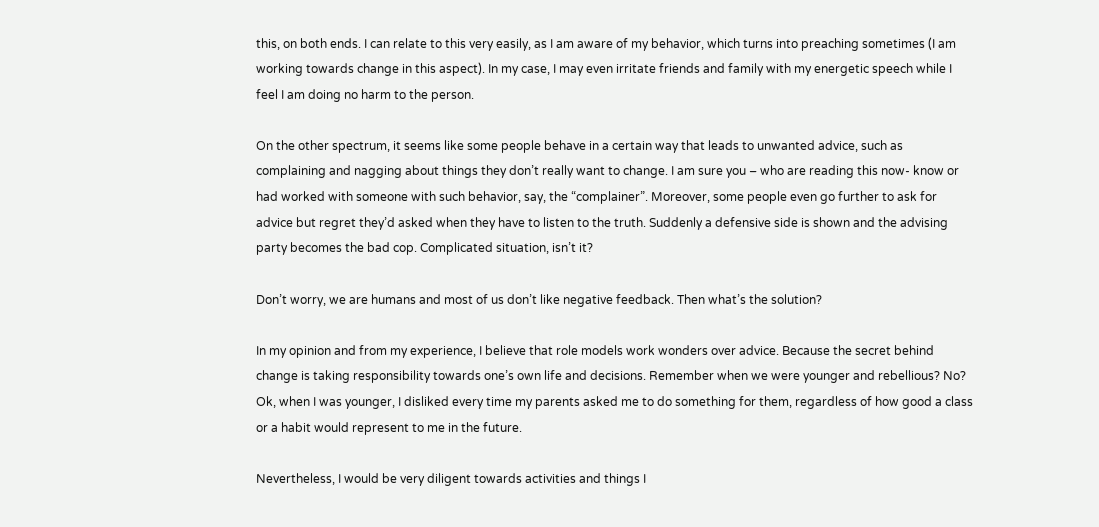this, on both ends. I can relate to this very easily, as I am aware of my behavior, which turns into preaching sometimes (I am working towards change in this aspect). In my case, I may even irritate friends and family with my energetic speech while I feel I am doing no harm to the person.

On the other spectrum, it seems like some people behave in a certain way that leads to unwanted advice, such as complaining and nagging about things they don’t really want to change. I am sure you – who are reading this now- know or had worked with someone with such behavior, say, the “complainer”. Moreover, some people even go further to ask for advice but regret they’d asked when they have to listen to the truth. Suddenly a defensive side is shown and the advising party becomes the bad cop. Complicated situation, isn’t it?

Don’t worry, we are humans and most of us don’t like negative feedback. Then what’s the solution?

In my opinion and from my experience, I believe that role models work wonders over advice. Because the secret behind change is taking responsibility towards one’s own life and decisions. Remember when we were younger and rebellious? No? Ok, when I was younger, I disliked every time my parents asked me to do something for them, regardless of how good a class or a habit would represent to me in the future.

Nevertheless, I would be very diligent towards activities and things I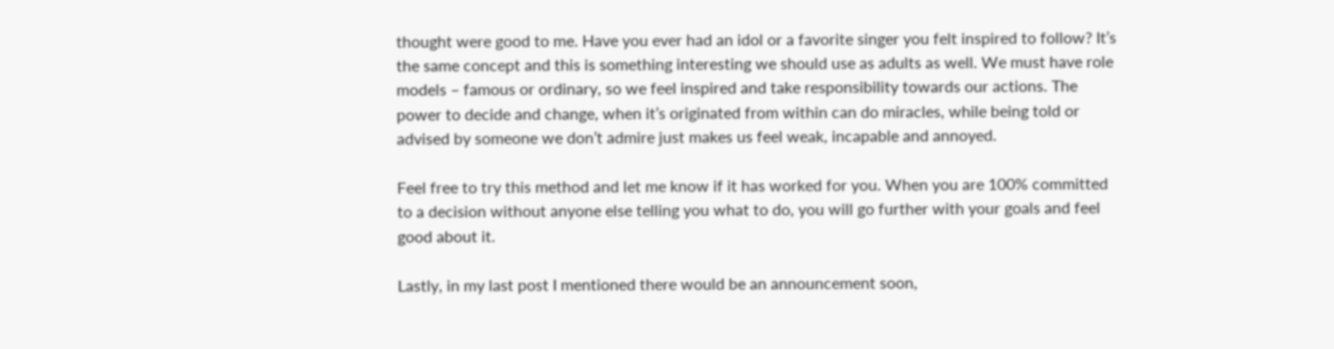thought were good to me. Have you ever had an idol or a favorite singer you felt inspired to follow? It’s the same concept and this is something interesting we should use as adults as well. We must have role models – famous or ordinary, so we feel inspired and take responsibility towards our actions. The power to decide and change, when it’s originated from within can do miracles, while being told or advised by someone we don’t admire just makes us feel weak, incapable and annoyed.

Feel free to try this method and let me know if it has worked for you. When you are 100% committed to a decision without anyone else telling you what to do, you will go further with your goals and feel good about it.

Lastly, in my last post I mentioned there would be an announcement soon,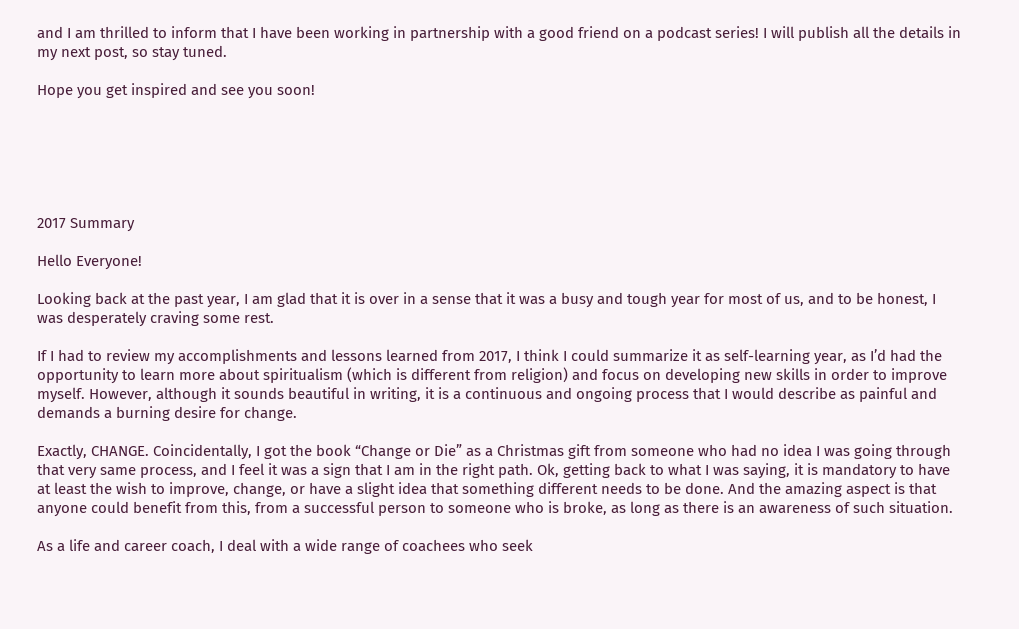and I am thrilled to inform that I have been working in partnership with a good friend on a podcast series! I will publish all the details in my next post, so stay tuned.

Hope you get inspired and see you soon!






2017 Summary

Hello Everyone!

Looking back at the past year, I am glad that it is over in a sense that it was a busy and tough year for most of us, and to be honest, I was desperately craving some rest.

If I had to review my accomplishments and lessons learned from 2017, I think I could summarize it as self-learning year, as I’d had the opportunity to learn more about spiritualism (which is different from religion) and focus on developing new skills in order to improve myself. However, although it sounds beautiful in writing, it is a continuous and ongoing process that I would describe as painful and demands a burning desire for change.

Exactly, CHANGE. Coincidentally, I got the book “Change or Die” as a Christmas gift from someone who had no idea I was going through that very same process, and I feel it was a sign that I am in the right path. Ok, getting back to what I was saying, it is mandatory to have at least the wish to improve, change, or have a slight idea that something different needs to be done. And the amazing aspect is that anyone could benefit from this, from a successful person to someone who is broke, as long as there is an awareness of such situation.

As a life and career coach, I deal with a wide range of coachees who seek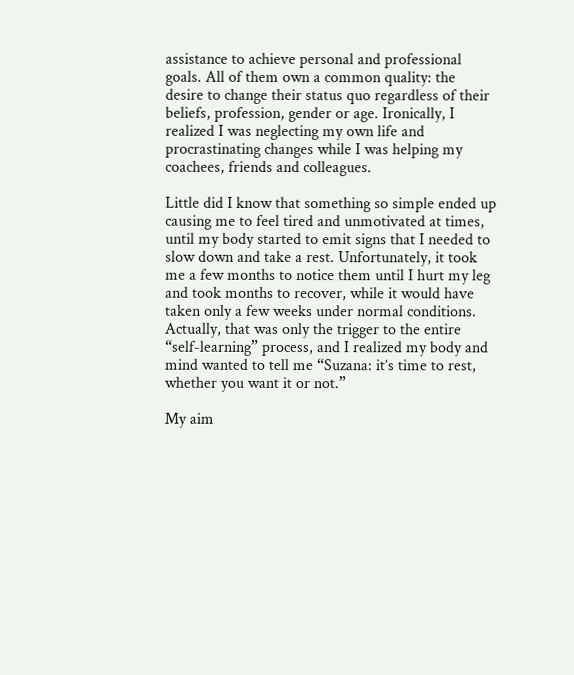assistance to achieve personal and professional goals. All of them own a common quality: the desire to change their status quo regardless of their beliefs, profession, gender or age. Ironically, I realized I was neglecting my own life and procrastinating changes while I was helping my coachees, friends and colleagues.

Little did I know that something so simple ended up causing me to feel tired and unmotivated at times, until my body started to emit signs that I needed to slow down and take a rest. Unfortunately, it took me a few months to notice them until I hurt my leg and took months to recover, while it would have taken only a few weeks under normal conditions. Actually, that was only the trigger to the entire “self-learning” process, and I realized my body and mind wanted to tell me “Suzana: it’s time to rest, whether you want it or not.”

My aim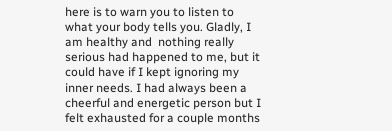here is to warn you to listen to what your body tells you. Gladly, I am healthy and  nothing really serious had happened to me, but it could have if I kept ignoring my inner needs. I had always been a cheerful and energetic person but I felt exhausted for a couple months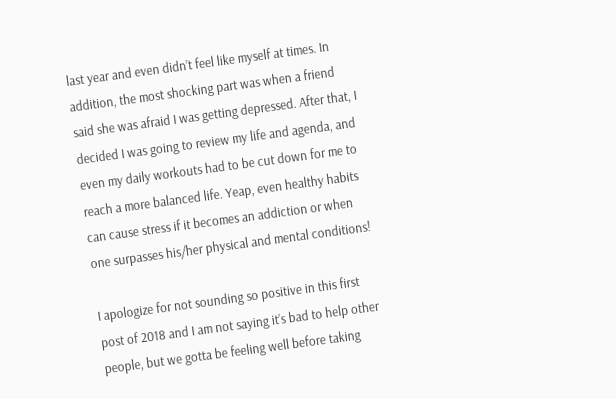last year and even didn’t feel like myself at times. In addition, the most shocking part was when a friend said she was afraid I was getting depressed. After that, I decided I was going to review my life and agenda, and even my daily workouts had to be cut down for me to reach a more balanced life. Yeap, even healthy habits can cause stress if it becomes an addiction or when one surpasses his/her physical and mental conditions!

I apologize for not sounding so positive in this first post of 2018 and I am not saying it’s bad to help other people, but we gotta be feeling well before taking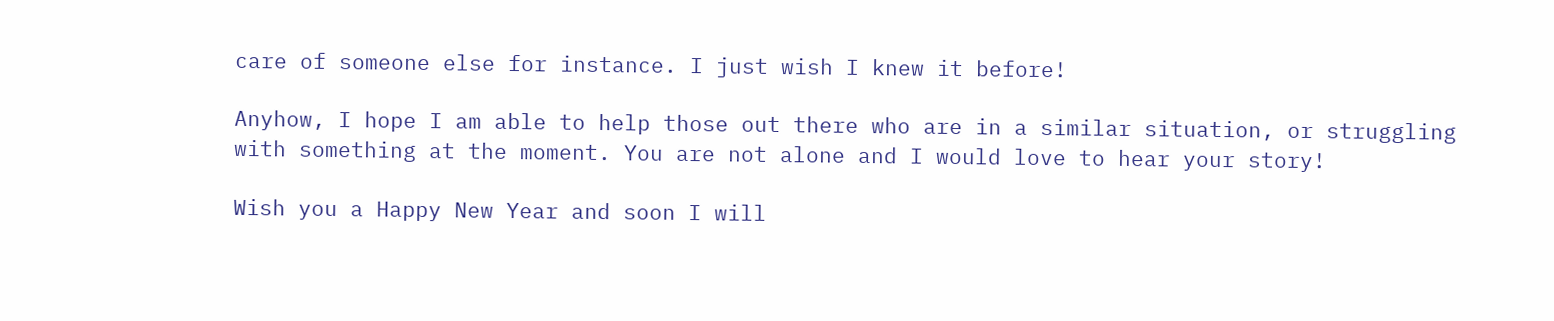care of someone else for instance. I just wish I knew it before!

Anyhow, I hope I am able to help those out there who are in a similar situation, or struggling with something at the moment. You are not alone and I would love to hear your story!

Wish you a Happy New Year and soon I will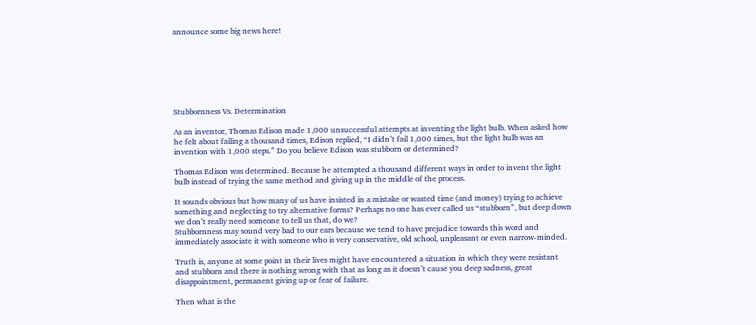announce some big news here!







Stubbornness Vs. Determination

As an inventor, Thomas Edison made 1,000 unsuccessful attempts at inventing the light bulb. When asked how he felt about failing a thousand times, Edison replied, “I didn’t fail 1,000 times, but the light bulb was an invention with 1,000 steps.” Do you believe Edison was stubborn or determined?

Thomas Edison was determined. Because he attempted a thousand different ways in order to invent the light bulb instead of trying the same method and giving up in the middle of the process.

It sounds obvious but how many of us have insisted in a mistake or wasted time (and money) trying to achieve something and neglecting to try alternative forms? Perhaps no one has ever called us “stubborn”, but deep down we don’t really need someone to tell us that, do we?
Stubbornness may sound very bad to our ears because we tend to have prejudice towards this word and immediately associate it with someone who is very conservative, old school, unpleasant or even narrow-minded.

Truth is, anyone at some point in their lives might have encountered a situation in which they were resistant and stubborn and there is nothing wrong with that as long as it doesn’t cause you deep sadness, great disappointment, permanent giving up or fear of failure.

Then what is the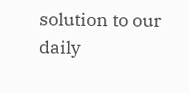solution to our daily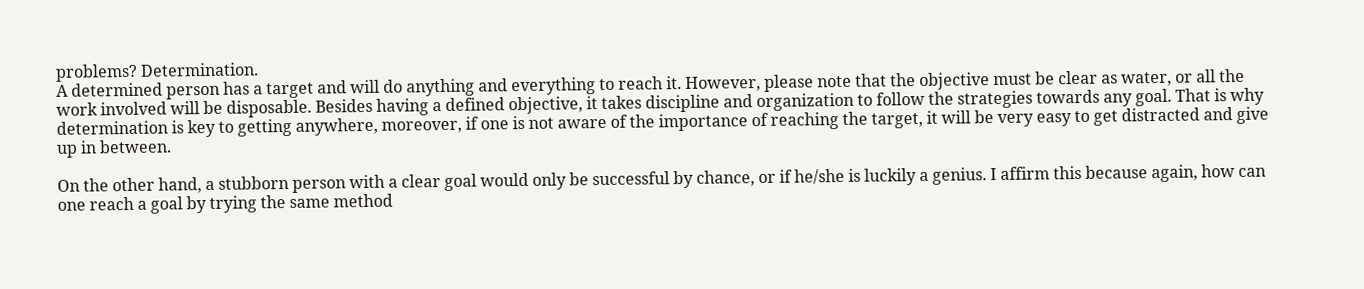problems? Determination.
A determined person has a target and will do anything and everything to reach it. However, please note that the objective must be clear as water, or all the work involved will be disposable. Besides having a defined objective, it takes discipline and organization to follow the strategies towards any goal. That is why determination is key to getting anywhere, moreover, if one is not aware of the importance of reaching the target, it will be very easy to get distracted and give up in between.

On the other hand, a stubborn person with a clear goal would only be successful by chance, or if he/she is luckily a genius. I affirm this because again, how can one reach a goal by trying the same method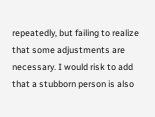repeatedly, but failing to realize that some adjustments are necessary. I would risk to add that a stubborn person is also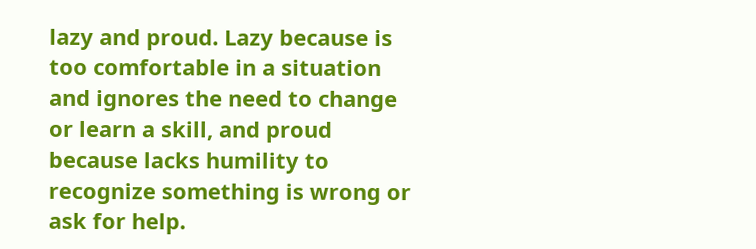lazy and proud. Lazy because is too comfortable in a situation and ignores the need to change or learn a skill, and proud because lacks humility to recognize something is wrong or ask for help.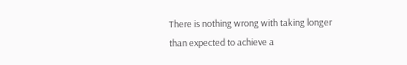There is nothing wrong with taking longer than expected to achieve a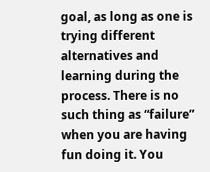goal, as long as one is trying different alternatives and learning during the process. There is no such thing as “failure” when you are having fun doing it. You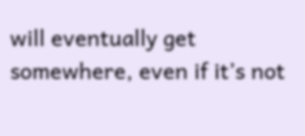will eventually get somewhere, even if it’s not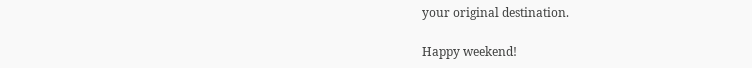your original destination.

Happy weekend!